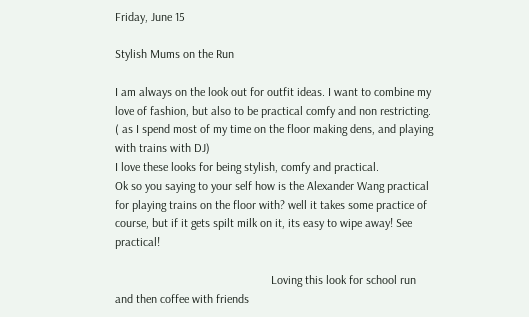Friday, June 15

Stylish Mums on the Run

I am always on the look out for outfit ideas. I want to combine my love of fashion, but also to be practical comfy and non restricting. ( as I spend most of my time on the floor making dens, and playing with trains with DJ)
I love these looks for being stylish, comfy and practical.
Ok so you saying to your self how is the Alexander Wang practical for playing trains on the floor with? well it takes some practice of course, but if it gets spilt milk on it, its easy to wipe away! See practical!

                                                    Loving this look for school run and then coffee with friends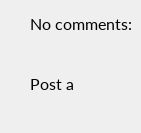No comments:

Post a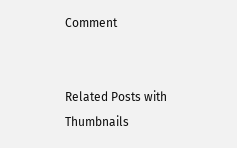Comment


Related Posts with Thumbnails